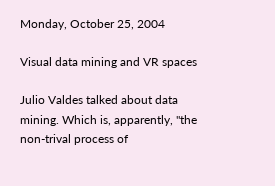Monday, October 25, 2004

Visual data mining and VR spaces

Julio Valdes talked about data mining. Which is, apparently, "the non-trival process of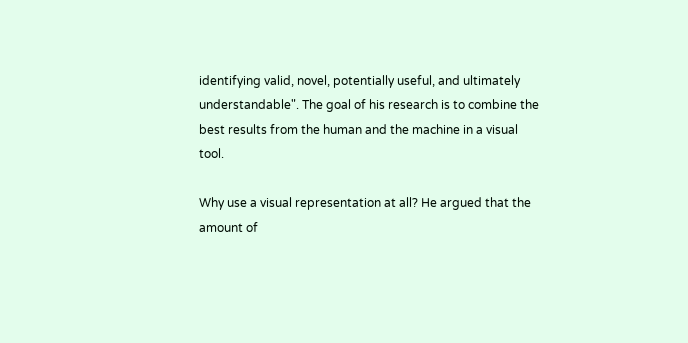identifying valid, novel, potentially useful, and ultimately understandable". The goal of his research is to combine the best results from the human and the machine in a visual tool.

Why use a visual representation at all? He argued that the amount of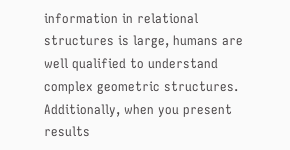information in relational structures is large, humans are well qualified to understand complex geometric structures. Additionally, when you present results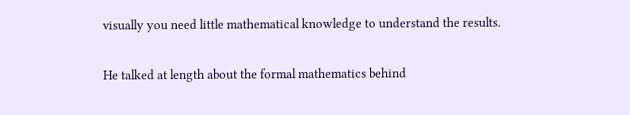visually you need little mathematical knowledge to understand the results.

He talked at length about the formal mathematics behind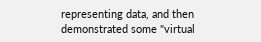representing data, and then demonstrated some "virtual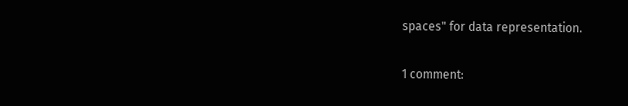spaces" for data representation.

1 comment: